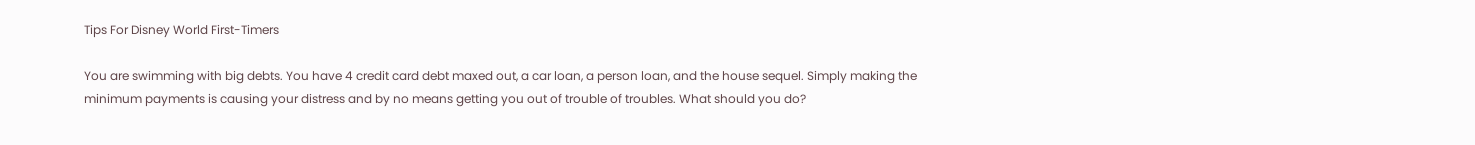Tips For Disney World First-Timers

You are swimming with big debts. You have 4 credit card debt maxed out, a car loan, a person loan, and the house sequel. Simply making the minimum payments is causing your distress and by no means getting you out of trouble of troubles. What should you do?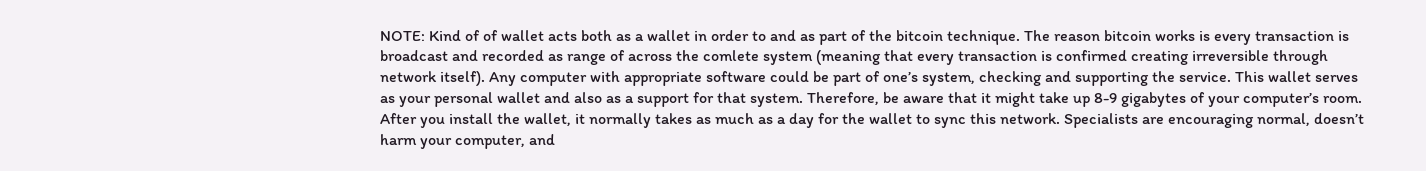NOTE: Kind of of wallet acts both as a wallet in order to and as part of the bitcoin technique. The reason bitcoin works is every transaction is broadcast and recorded as range of across the comlete system (meaning that every transaction is confirmed creating irreversible through network itself). Any computer with appropriate software could be part of one’s system, checking and supporting the service. This wallet serves as your personal wallet and also as a support for that system. Therefore, be aware that it might take up 8-9 gigabytes of your computer’s room. After you install the wallet, it normally takes as much as a day for the wallet to sync this network. Specialists are encouraging normal, doesn’t harm your computer, and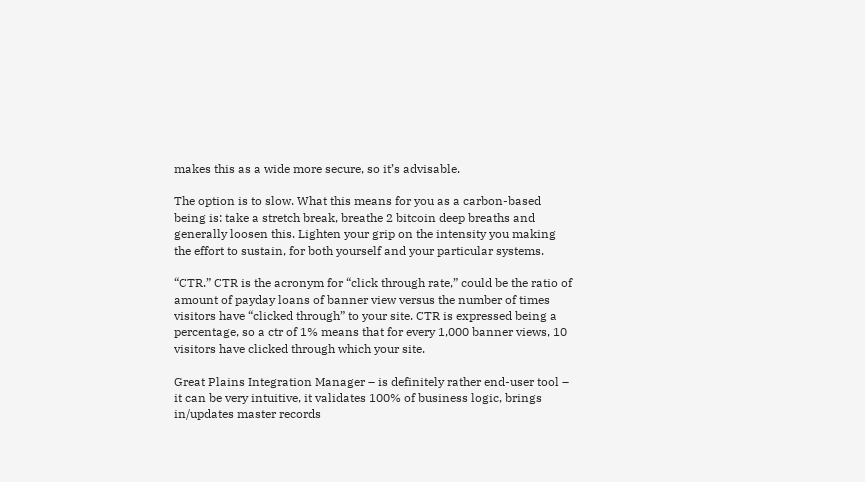makes this as a wide more secure, so it’s advisable.

The option is to slow. What this means for you as a carbon-based being is: take a stretch break, breathe 2 bitcoin deep breaths and generally loosen this. Lighten your grip on the intensity you making the effort to sustain, for both yourself and your particular systems.

“CTR.” CTR is the acronym for “click through rate,” could be the ratio of amount of payday loans of banner view versus the number of times visitors have “clicked through” to your site. CTR is expressed being a percentage, so a ctr of 1% means that for every 1,000 banner views, 10 visitors have clicked through which your site.

Great Plains Integration Manager – is definitely rather end-user tool – it can be very intuitive, it validates 100% of business logic, brings in/updates master records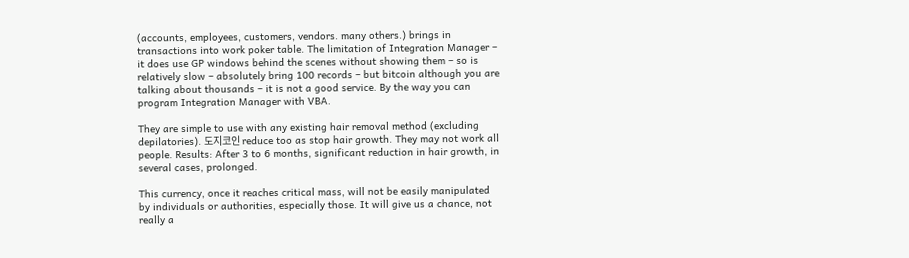(accounts, employees, customers, vendors. many others.) brings in transactions into work poker table. The limitation of Integration Manager – it does use GP windows behind the scenes without showing them – so is relatively slow – absolutely bring 100 records – but bitcoin although you are talking about thousands – it is not a good service. By the way you can program Integration Manager with VBA.

They are simple to use with any existing hair removal method (excluding depilatories). 도지코인 reduce too as stop hair growth. They may not work all people. Results: After 3 to 6 months, significant reduction in hair growth, in several cases, prolonged.

This currency, once it reaches critical mass, will not be easily manipulated by individuals or authorities, especially those. It will give us a chance, not really a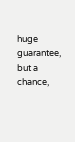huge guarantee, but a chance,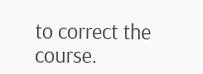to correct the course.